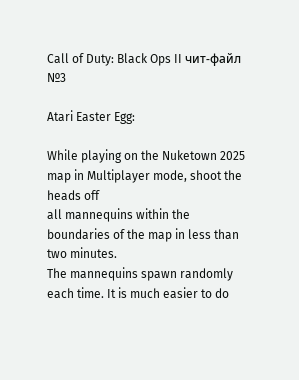Call of Duty: Black Ops II чит-файл №3

Atari Easter Egg:

While playing on the Nuketown 2025 map in Multiplayer mode, shoot the heads off
all mannequins within the boundaries of the map in less than two minutes.
The mannequins spawn randomly each time. It is much easier to do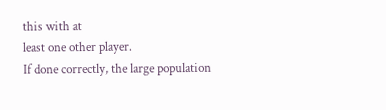this with at
least one other player.
If done correctly, the large population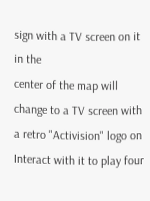sign with a TV screen on it in the
center of the map will change to a TV screen with a retro "Activision" logo on
Interact with it to play four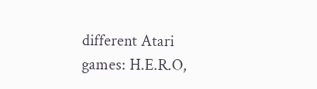different Atari games: H.E.R.O,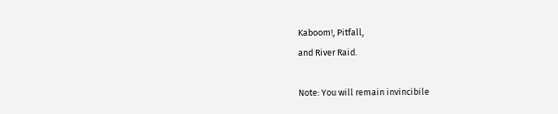Kaboom!, Pitfall,
and River Raid.

Note: You will remain invincibile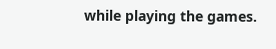while playing the games.